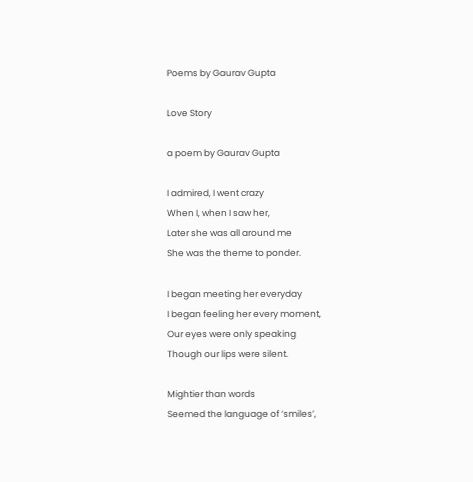Poems by Gaurav Gupta

Love Story

a poem by Gaurav Gupta

I admired, I went crazy
When I, when I saw her,
Later she was all around me
She was the theme to ponder.

I began meeting her everyday
I began feeling her every moment,
Our eyes were only speaking
Though our lips were silent.

Mightier than words
Seemed the language of ‘smiles’,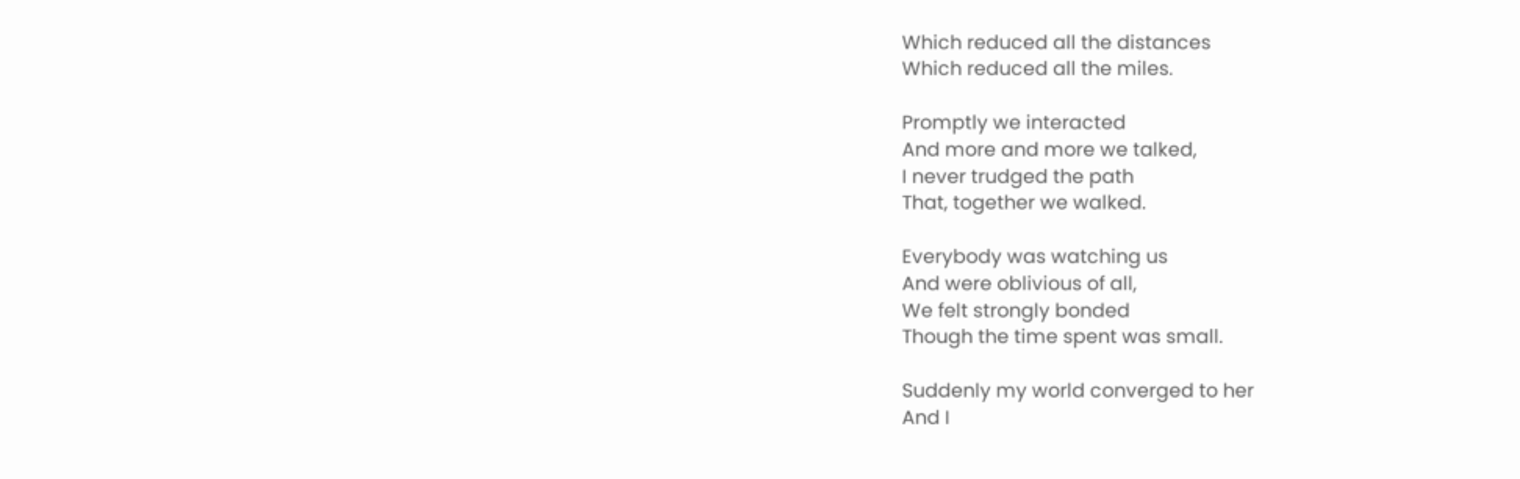Which reduced all the distances
Which reduced all the miles.

Promptly we interacted
And more and more we talked,
I never trudged the path
That, together we walked.

Everybody was watching us
And were oblivious of all,
We felt strongly bonded
Though the time spent was small.

Suddenly my world converged to her
And I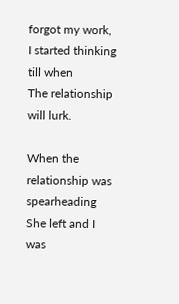forgot my work,
I started thinking till when
The relationship will lurk.

When the relationship was spearheading
She left and I was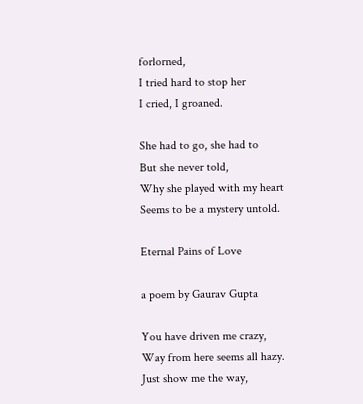forlorned,
I tried hard to stop her
I cried, I groaned.

She had to go, she had to
But she never told,
Why she played with my heart
Seems to be a mystery untold.

Eternal Pains of Love

a poem by Gaurav Gupta

You have driven me crazy,
Way from here seems all hazy.
Just show me the way,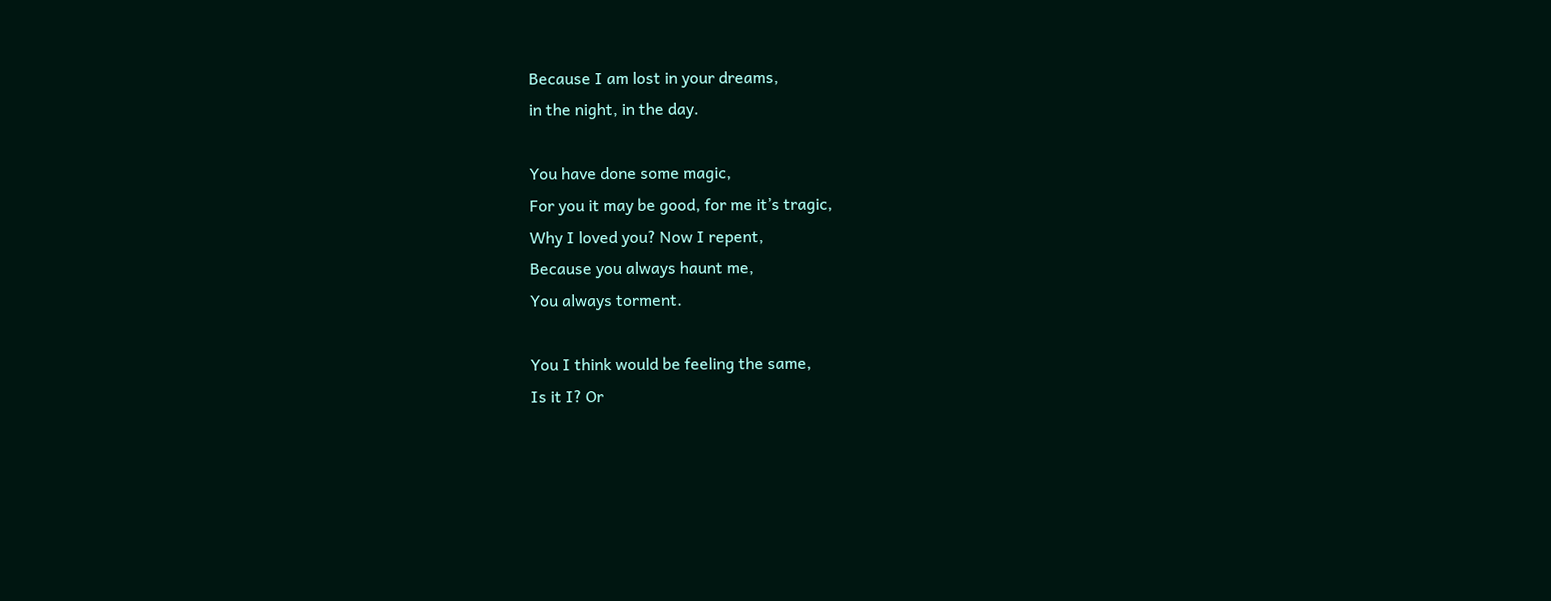Because I am lost in your dreams,
in the night, in the day.

You have done some magic,
For you it may be good, for me it’s tragic,
Why I loved you? Now I repent,
Because you always haunt me,
You always torment.

You I think would be feeling the same,
Is it I? Or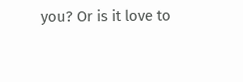you? Or is it love to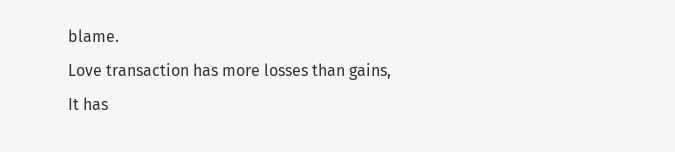blame.
Love transaction has more losses than gains,
It has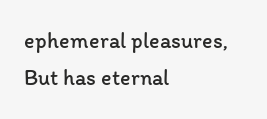ephemeral pleasures,
But has eternal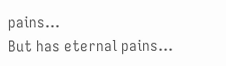pains…
But has eternal pains…